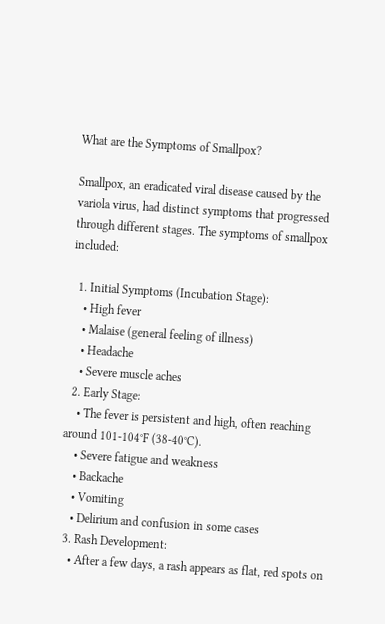What are the Symptoms of Smallpox?

Smallpox, an eradicated viral disease caused by the variola virus, had distinct symptoms that progressed through different stages. The symptoms of smallpox included:

  1. Initial Symptoms (Incubation Stage):
    • High fever
    • Malaise (general feeling of illness)
    • Headache
    • Severe muscle aches
  2. Early Stage:
    • The fever is persistent and high, often reaching around 101-104°F (38-40°C).
    • Severe fatigue and weakness
    • Backache
    • Vomiting
    • Delirium and confusion in some cases
  3. Rash Development:
    • After a few days, a rash appears as flat, red spots on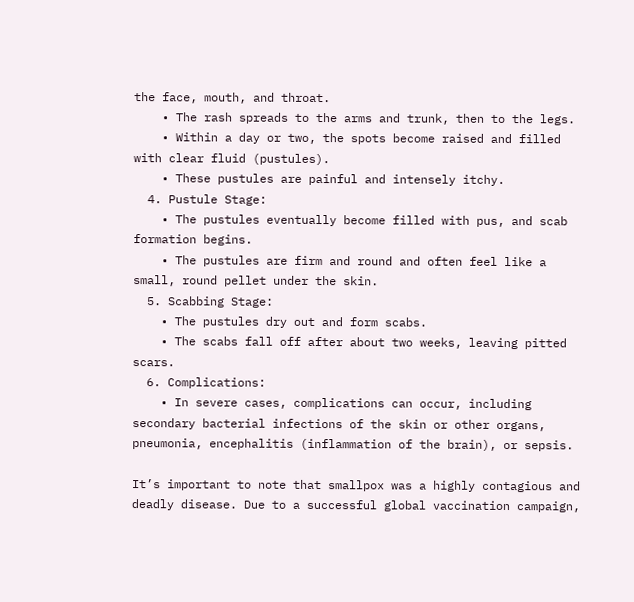the face, mouth, and throat.
    • The rash spreads to the arms and trunk, then to the legs.
    • Within a day or two, the spots become raised and filled with clear fluid (pustules).
    • These pustules are painful and intensely itchy.
  4. Pustule Stage:
    • The pustules eventually become filled with pus, and scab formation begins.
    • The pustules are firm and round and often feel like a small, round pellet under the skin.
  5. Scabbing Stage:
    • The pustules dry out and form scabs.
    • The scabs fall off after about two weeks, leaving pitted scars.
  6. Complications:
    • In severe cases, complications can occur, including secondary bacterial infections of the skin or other organs, pneumonia, encephalitis (inflammation of the brain), or sepsis.

It’s important to note that smallpox was a highly contagious and deadly disease. Due to a successful global vaccination campaign,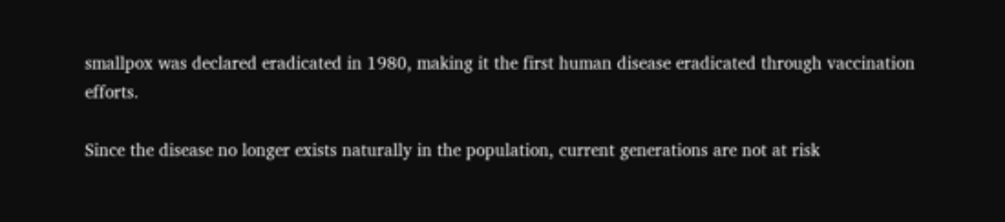smallpox was declared eradicated in 1980, making it the first human disease eradicated through vaccination efforts.

Since the disease no longer exists naturally in the population, current generations are not at risk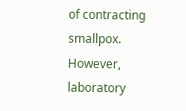of contracting smallpox. However, laboratory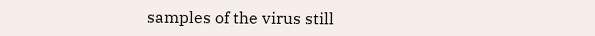samples of the virus still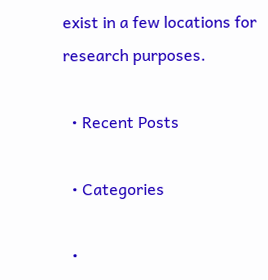exist in a few locations for research purposes.

  • Recent Posts

  • Categories

  •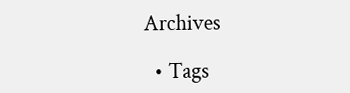Archives

  • Tags